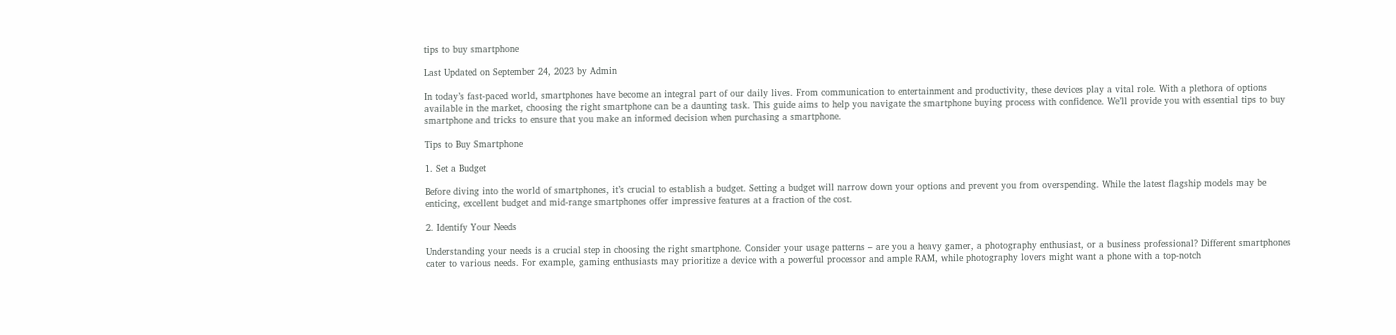tips to buy smartphone

Last Updated on September 24, 2023 by Admin

In today’s fast-paced world, smartphones have become an integral part of our daily lives. From communication to entertainment and productivity, these devices play a vital role. With a plethora of options available in the market, choosing the right smartphone can be a daunting task. This guide aims to help you navigate the smartphone buying process with confidence. We’ll provide you with essential tips to buy smartphone and tricks to ensure that you make an informed decision when purchasing a smartphone.

Tips to Buy Smartphone

1. Set a Budget

Before diving into the world of smartphones, it’s crucial to establish a budget. Setting a budget will narrow down your options and prevent you from overspending. While the latest flagship models may be enticing, excellent budget and mid-range smartphones offer impressive features at a fraction of the cost.

2. Identify Your Needs

Understanding your needs is a crucial step in choosing the right smartphone. Consider your usage patterns – are you a heavy gamer, a photography enthusiast, or a business professional? Different smartphones cater to various needs. For example, gaming enthusiasts may prioritize a device with a powerful processor and ample RAM, while photography lovers might want a phone with a top-notch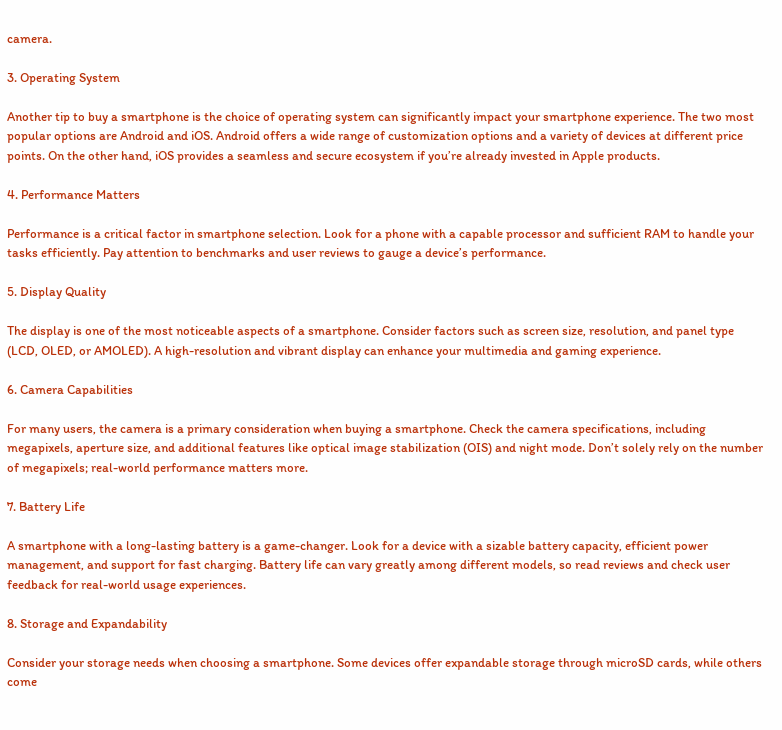camera.

3. Operating System

Another tip to buy a smartphone is the choice of operating system can significantly impact your smartphone experience. The two most popular options are Android and iOS. Android offers a wide range of customization options and a variety of devices at different price points. On the other hand, iOS provides a seamless and secure ecosystem if you’re already invested in Apple products.

4. Performance Matters

Performance is a critical factor in smartphone selection. Look for a phone with a capable processor and sufficient RAM to handle your tasks efficiently. Pay attention to benchmarks and user reviews to gauge a device’s performance.

5. Display Quality

The display is one of the most noticeable aspects of a smartphone. Consider factors such as screen size, resolution, and panel type (LCD, OLED, or AMOLED). A high-resolution and vibrant display can enhance your multimedia and gaming experience.

6. Camera Capabilities

For many users, the camera is a primary consideration when buying a smartphone. Check the camera specifications, including megapixels, aperture size, and additional features like optical image stabilization (OIS) and night mode. Don’t solely rely on the number of megapixels; real-world performance matters more.

7. Battery Life

A smartphone with a long-lasting battery is a game-changer. Look for a device with a sizable battery capacity, efficient power management, and support for fast charging. Battery life can vary greatly among different models, so read reviews and check user feedback for real-world usage experiences.

8. Storage and Expandability

Consider your storage needs when choosing a smartphone. Some devices offer expandable storage through microSD cards, while others come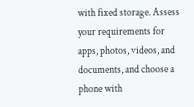with fixed storage. Assess your requirements for apps, photos, videos, and documents, and choose a phone with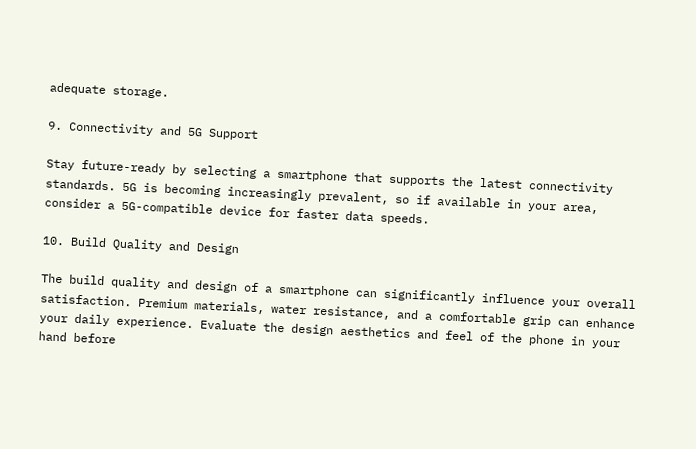adequate storage.

9. Connectivity and 5G Support

Stay future-ready by selecting a smartphone that supports the latest connectivity standards. 5G is becoming increasingly prevalent, so if available in your area, consider a 5G-compatible device for faster data speeds.

10. Build Quality and Design

The build quality and design of a smartphone can significantly influence your overall satisfaction. Premium materials, water resistance, and a comfortable grip can enhance your daily experience. Evaluate the design aesthetics and feel of the phone in your hand before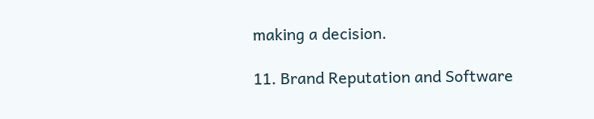making a decision.

11. Brand Reputation and Software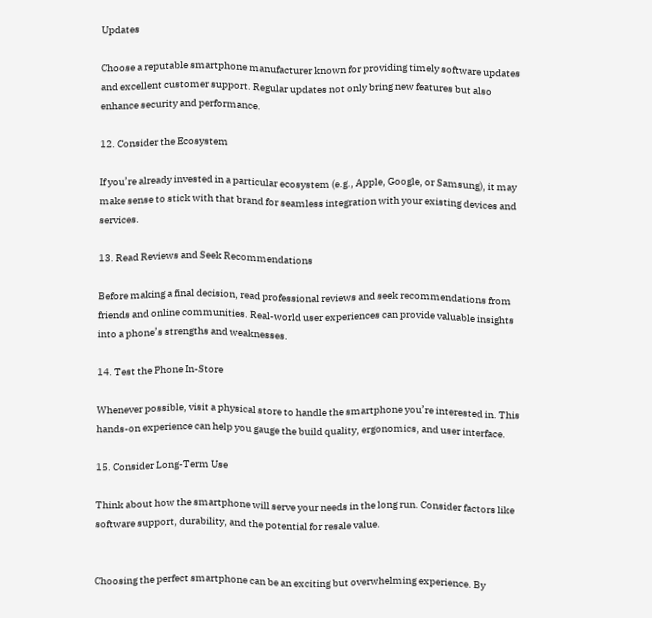Updates

Choose a reputable smartphone manufacturer known for providing timely software updates and excellent customer support. Regular updates not only bring new features but also enhance security and performance.

12. Consider the Ecosystem

If you’re already invested in a particular ecosystem (e.g., Apple, Google, or Samsung), it may make sense to stick with that brand for seamless integration with your existing devices and services.

13. Read Reviews and Seek Recommendations

Before making a final decision, read professional reviews and seek recommendations from friends and online communities. Real-world user experiences can provide valuable insights into a phone’s strengths and weaknesses.

14. Test the Phone In-Store

Whenever possible, visit a physical store to handle the smartphone you’re interested in. This hands-on experience can help you gauge the build quality, ergonomics, and user interface.

15. Consider Long-Term Use

Think about how the smartphone will serve your needs in the long run. Consider factors like software support, durability, and the potential for resale value.


Choosing the perfect smartphone can be an exciting but overwhelming experience. By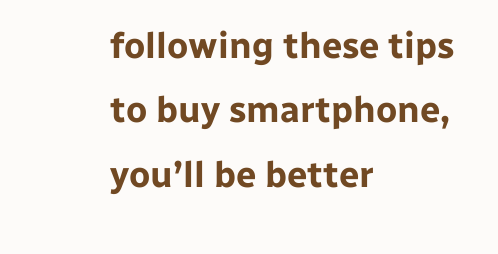following these tips to buy smartphone, you’ll be better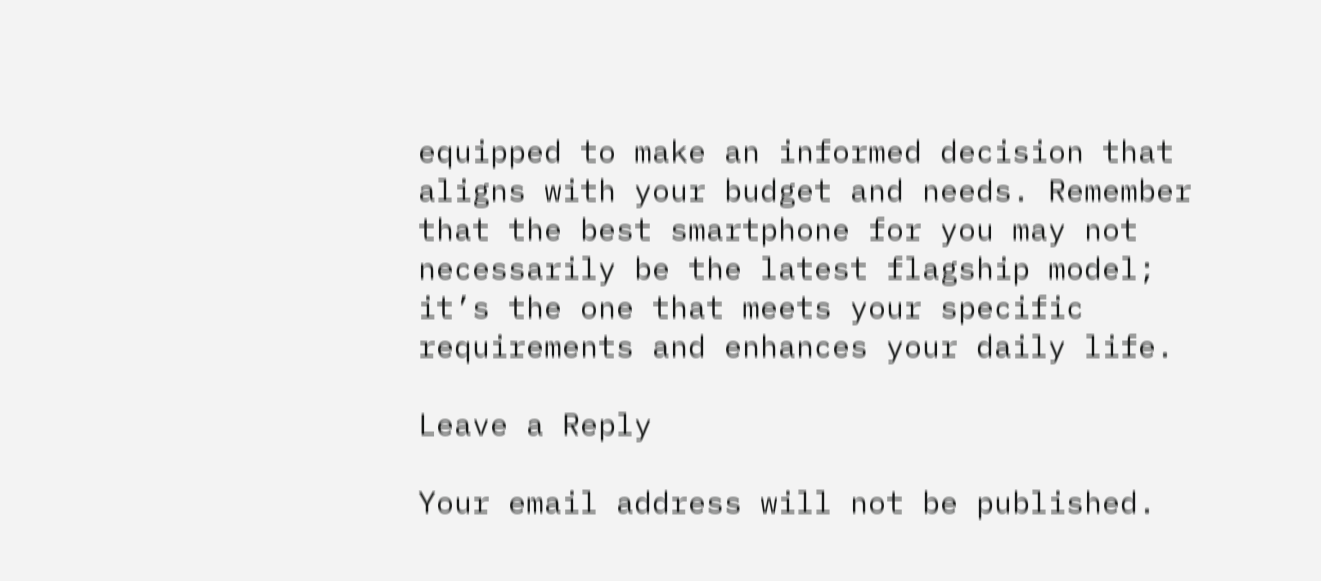equipped to make an informed decision that aligns with your budget and needs. Remember that the best smartphone for you may not necessarily be the latest flagship model; it’s the one that meets your specific requirements and enhances your daily life.

Leave a Reply

Your email address will not be published.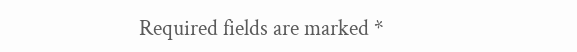Required fields are marked *